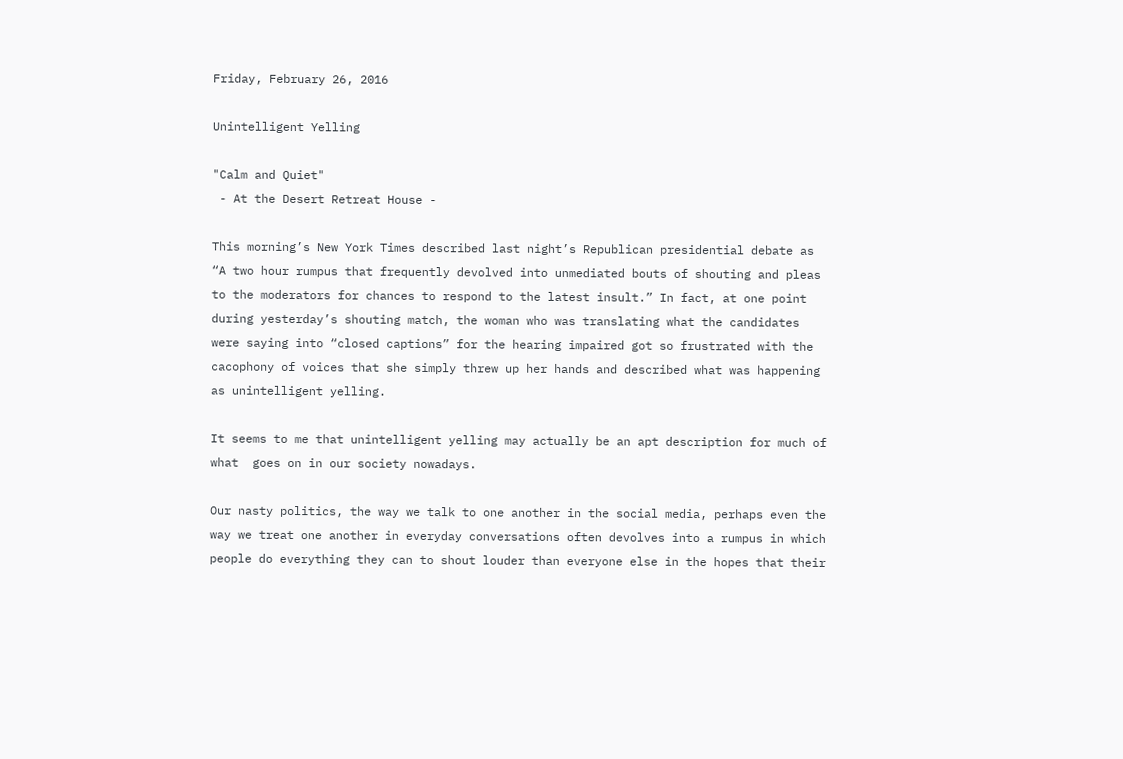Friday, February 26, 2016

Unintelligent Yelling

"Calm and Quiet"
 - At the Desert Retreat House -

This morning’s New York Times described last night’s Republican presidential debate as “A two hour rumpus that frequently devolved into unmediated bouts of shouting and pleas to the moderators for chances to respond to the latest insult.” In fact, at one point during yesterday’s shouting match, the woman who was translating what the candidates were saying into “closed captions” for the hearing impaired got so frustrated with the cacophony of voices that she simply threw up her hands and described what was happening as unintelligent yelling.

It seems to me that unintelligent yelling may actually be an apt description for much of what  goes on in our society nowadays.

Our nasty politics, the way we talk to one another in the social media, perhaps even the way we treat one another in everyday conversations often devolves into a rumpus in which people do everything they can to shout louder than everyone else in the hopes that their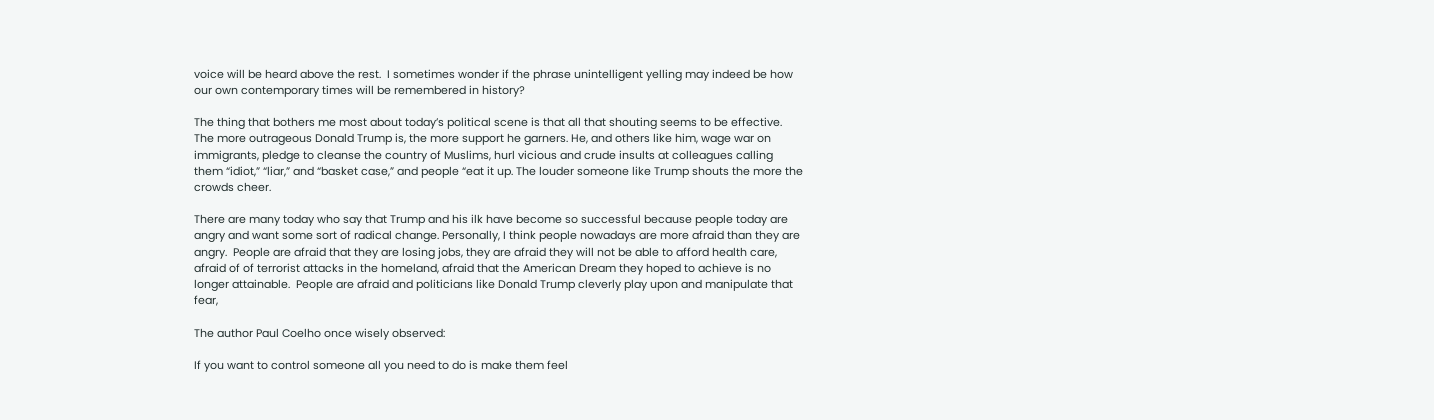voice will be heard above the rest.  I sometimes wonder if the phrase unintelligent yelling may indeed be how our own contemporary times will be remembered in history?

The thing that bothers me most about today’s political scene is that all that shouting seems to be effective. The more outrageous Donald Trump is, the more support he garners. He, and others like him, wage war on immigrants, pledge to cleanse the country of Muslims, hurl vicious and crude insults at colleagues calling them “idiot,” “liar,” and “basket case,” and people “eat it up. The louder someone like Trump shouts the more the crowds cheer.

There are many today who say that Trump and his ilk have become so successful because people today are angry and want some sort of radical change. Personally, I think people nowadays are more afraid than they are angry.  People are afraid that they are losing jobs, they are afraid they will not be able to afford health care, afraid of of terrorist attacks in the homeland, afraid that the American Dream they hoped to achieve is no longer attainable.  People are afraid and politicians like Donald Trump cleverly play upon and manipulate that fear,

The author Paul Coelho once wisely observed:

If you want to control someone all you need to do is make them feel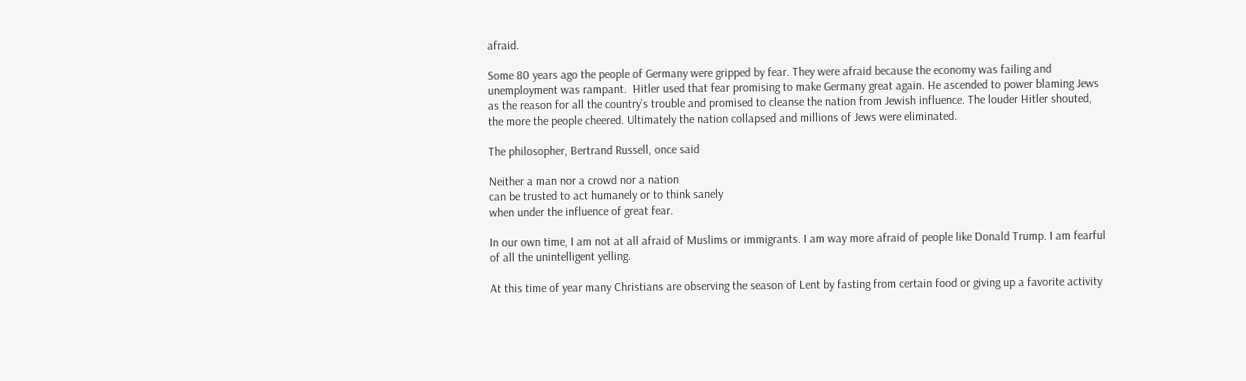afraid.

Some 80 years ago the people of Germany were gripped by fear. They were afraid because the economy was failing and unemployment was rampant.  Hitler used that fear promising to make Germany great again. He ascended to power blaming Jews as the reason for all the country’s trouble and promised to cleanse the nation from Jewish influence. The louder Hitler shouted, the more the people cheered. Ultimately the nation collapsed and millions of Jews were eliminated.

The philosopher, Bertrand Russell, once said

Neither a man nor a crowd nor a nation
can be trusted to act humanely or to think sanely
when under the influence of great fear.

In our own time, I am not at all afraid of Muslims or immigrants. I am way more afraid of people like Donald Trump. I am fearful of all the unintelligent yelling.

At this time of year many Christians are observing the season of Lent by fasting from certain food or giving up a favorite activity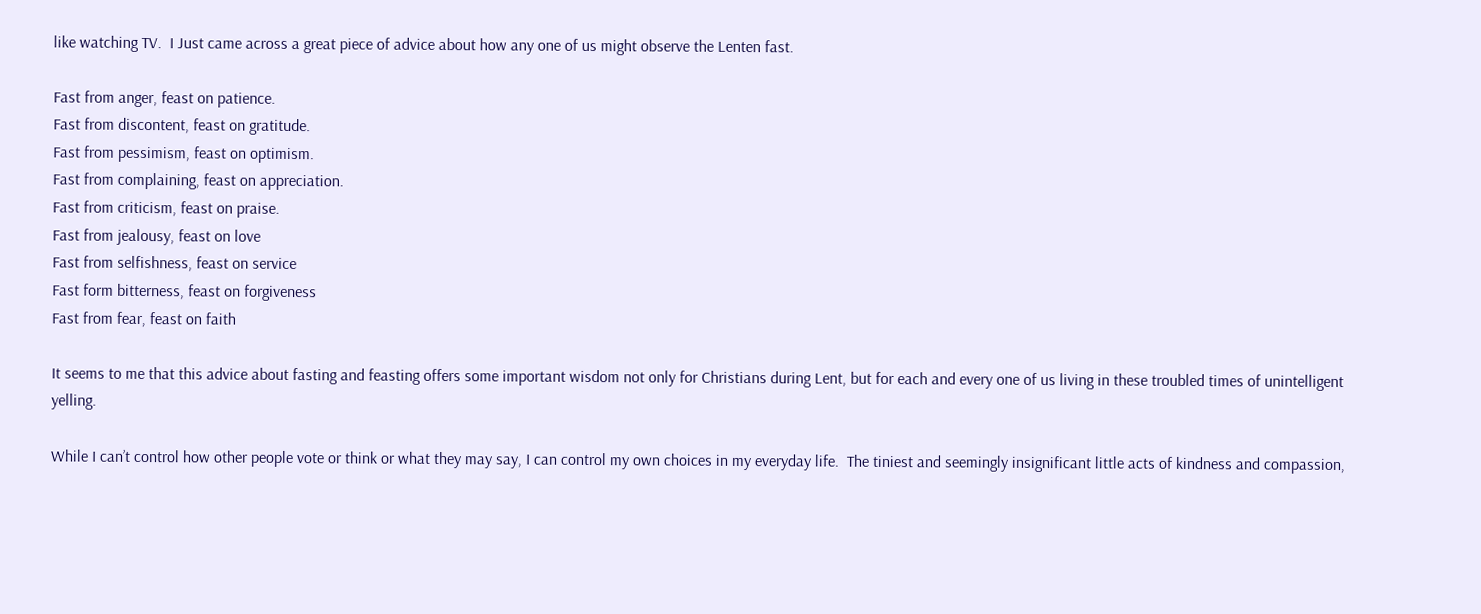like watching TV.  I Just came across a great piece of advice about how any one of us might observe the Lenten fast.

Fast from anger, feast on patience.
Fast from discontent, feast on gratitude.
Fast from pessimism, feast on optimism.
Fast from complaining, feast on appreciation.
Fast from criticism, feast on praise.
Fast from jealousy, feast on love
Fast from selfishness, feast on service
Fast form bitterness, feast on forgiveness
Fast from fear, feast on faith

It seems to me that this advice about fasting and feasting offers some important wisdom not only for Christians during Lent, but for each and every one of us living in these troubled times of unintelligent yelling.

While I can’t control how other people vote or think or what they may say, I can control my own choices in my everyday life.  The tiniest and seemingly insignificant little acts of kindness and compassion,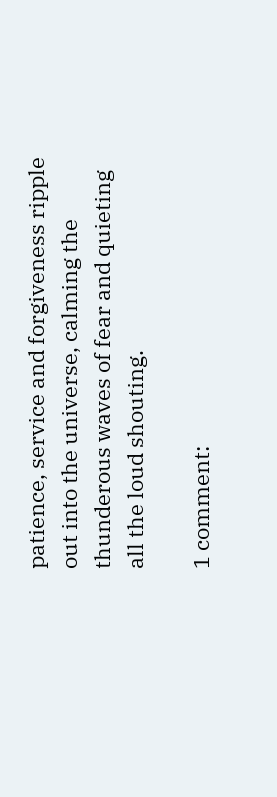patience, service and forgiveness ripple out into the universe, calming the thunderous waves of fear and quieting all the loud shouting.

1 comment: